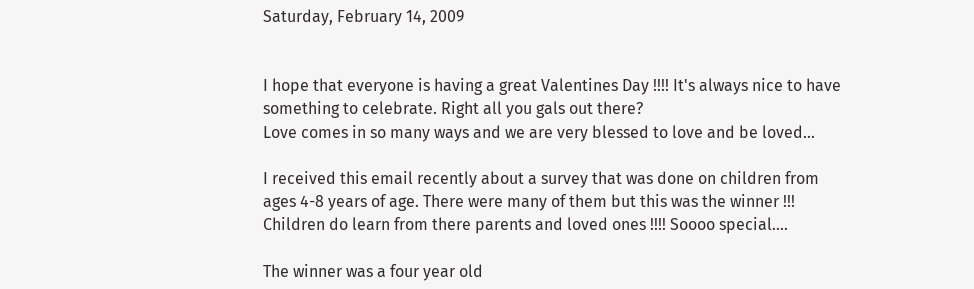Saturday, February 14, 2009


I hope that everyone is having a great Valentines Day !!!! It's always nice to have something to celebrate. Right all you gals out there?
Love comes in so many ways and we are very blessed to love and be loved...

I received this email recently about a survey that was done on children from ages 4-8 years of age. There were many of them but this was the winner !!!
Children do learn from there parents and loved ones !!!! Soooo special....

The winner was a four year old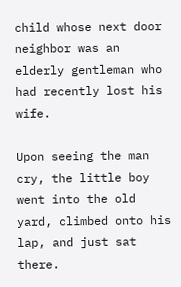child whose next door
neighbor was an
elderly gentleman who had recently lost his wife.

Upon seeing the man cry, the little boy went into the old
yard, climbed onto his lap, and just sat there.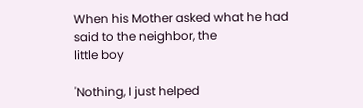When his Mother asked what he had said to the neighbor, the
little boy

'Nothing, I just helped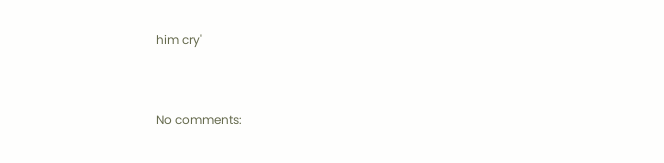him cry'


No comments: